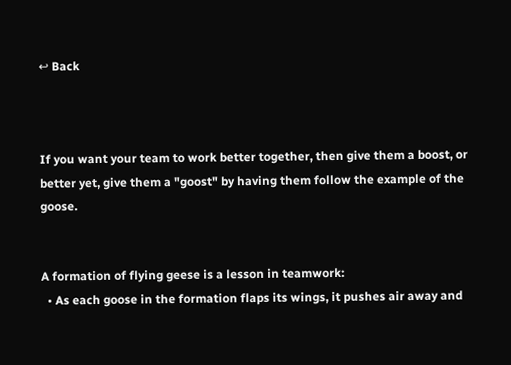↩ Back



If you want your team to work better together, then give them a boost, or better yet, give them a "goost" by having them follow the example of the goose.


A formation of flying geese is a lesson in teamwork:
  • As each goose in the formation flaps its wings, it pushes air away and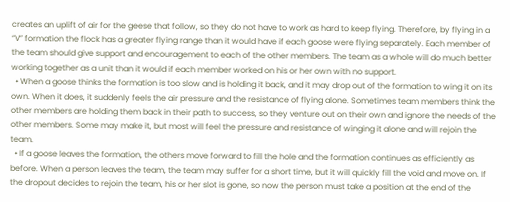creates an uplift of air for the geese that follow, so they do not have to work as hard to keep flying. Therefore, by flying in a “V” formation the flock has a greater flying range than it would have if each goose were flying separately. Each member of the team should give support and encouragement to each of the other members. The team as a whole will do much better working together as a unit than it would if each member worked on his or her own with no support.
  • When a goose thinks the formation is too slow and is holding it back, and it may drop out of the formation to wing it on its own. When it does, it suddenly feels the air pressure and the resistance of flying alone. Sometimes team members think the other members are holding them back in their path to success, so they venture out on their own and ignore the needs of the other members. Some may make it, but most will feel the pressure and resistance of winging it alone and will rejoin the team.
  • If a goose leaves the formation, the others move forward to fill the hole and the formation continues as efficiently as before. When a person leaves the team, the team may suffer for a short time, but it will quickly fill the void and move on. If the dropout decides to rejoin the team, his or her slot is gone, so now the person must take a position at the end of the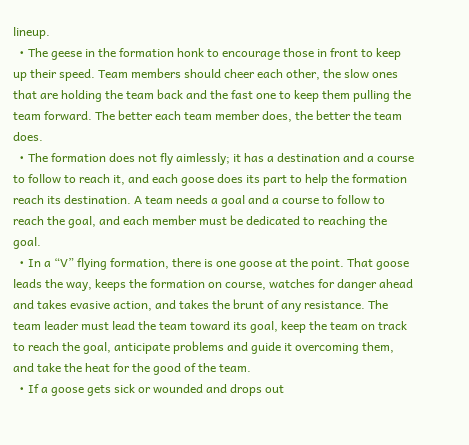lineup.
  • The geese in the formation honk to encourage those in front to keep up their speed. Team members should cheer each other, the slow ones that are holding the team back and the fast one to keep them pulling the team forward. The better each team member does, the better the team does.
  • The formation does not fly aimlessly; it has a destination and a course to follow to reach it, and each goose does its part to help the formation reach its destination. A team needs a goal and a course to follow to reach the goal, and each member must be dedicated to reaching the goal.
  • In a “V” flying formation, there is one goose at the point. That goose leads the way, keeps the formation on course, watches for danger ahead and takes evasive action, and takes the brunt of any resistance. The team leader must lead the team toward its goal, keep the team on track to reach the goal, anticipate problems and guide it overcoming them, and take the heat for the good of the team.
  • If a goose gets sick or wounded and drops out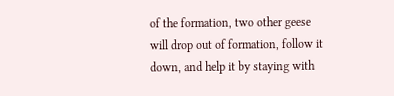of the formation, two other geese will drop out of formation, follow it down, and help it by staying with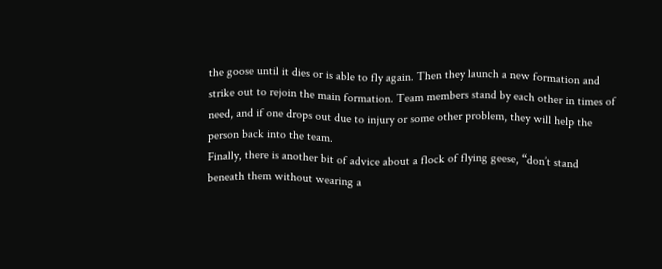the goose until it dies or is able to fly again. Then they launch a new formation and strike out to rejoin the main formation. Team members stand by each other in times of need, and if one drops out due to injury or some other problem, they will help the person back into the team.
Finally, there is another bit of advice about a flock of flying geese, “don’t stand beneath them without wearing a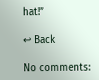hat!”

↩ Back

No comments: